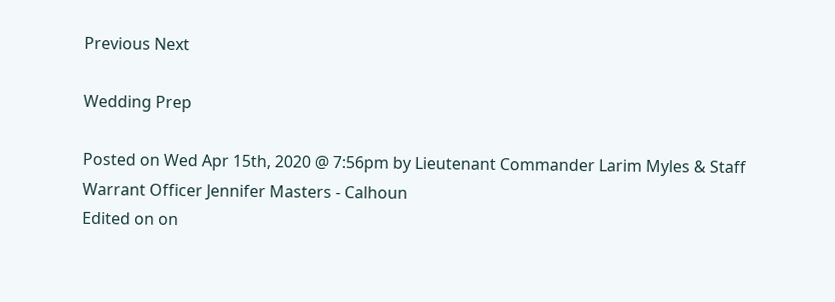Previous Next

Wedding Prep

Posted on Wed Apr 15th, 2020 @ 7:56pm by Lieutenant Commander Larim Myles & Staff Warrant Officer Jennifer Masters - Calhoun
Edited on on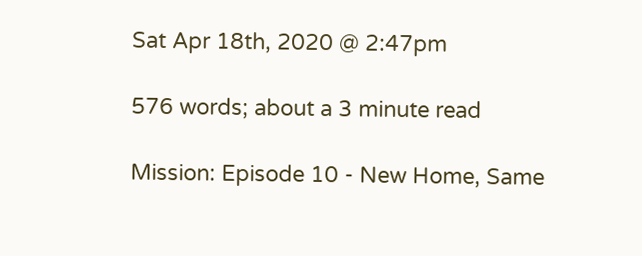Sat Apr 18th, 2020 @ 2:47pm

576 words; about a 3 minute read

Mission: Episode 10 - New Home, Same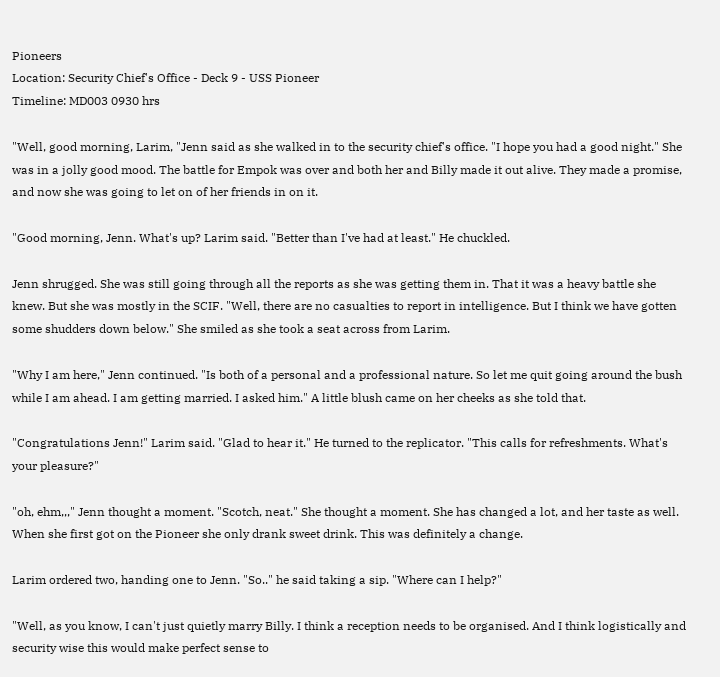Pioneers
Location: Security Chief's Office - Deck 9 - USS Pioneer
Timeline: MD003 0930 hrs

"Well, good morning, Larim, "Jenn said as she walked in to the security chief's office. "I hope you had a good night." She was in a jolly good mood. The battle for Empok was over and both her and Billy made it out alive. They made a promise, and now she was going to let on of her friends in on it.

"Good morning, Jenn. What's up? Larim said. "Better than I've had at least." He chuckled.

Jenn shrugged. She was still going through all the reports as she was getting them in. That it was a heavy battle she knew. But she was mostly in the SCIF. "Well, there are no casualties to report in intelligence. But I think we have gotten some shudders down below." She smiled as she took a seat across from Larim.

"Why I am here," Jenn continued. "Is both of a personal and a professional nature. So let me quit going around the bush while I am ahead. I am getting married. I asked him." A little blush came on her cheeks as she told that.

"Congratulations Jenn!" Larim said. "Glad to hear it." He turned to the replicator. "This calls for refreshments. What's your pleasure?"

"oh, ehm,,," Jenn thought a moment. "Scotch, neat." She thought a moment. She has changed a lot, and her taste as well. When she first got on the Pioneer she only drank sweet drink. This was definitely a change.

Larim ordered two, handing one to Jenn. "So.." he said taking a sip. "Where can I help?"

"Well, as you know, I can't just quietly marry Billy. I think a reception needs to be organised. And I think logistically and security wise this would make perfect sense to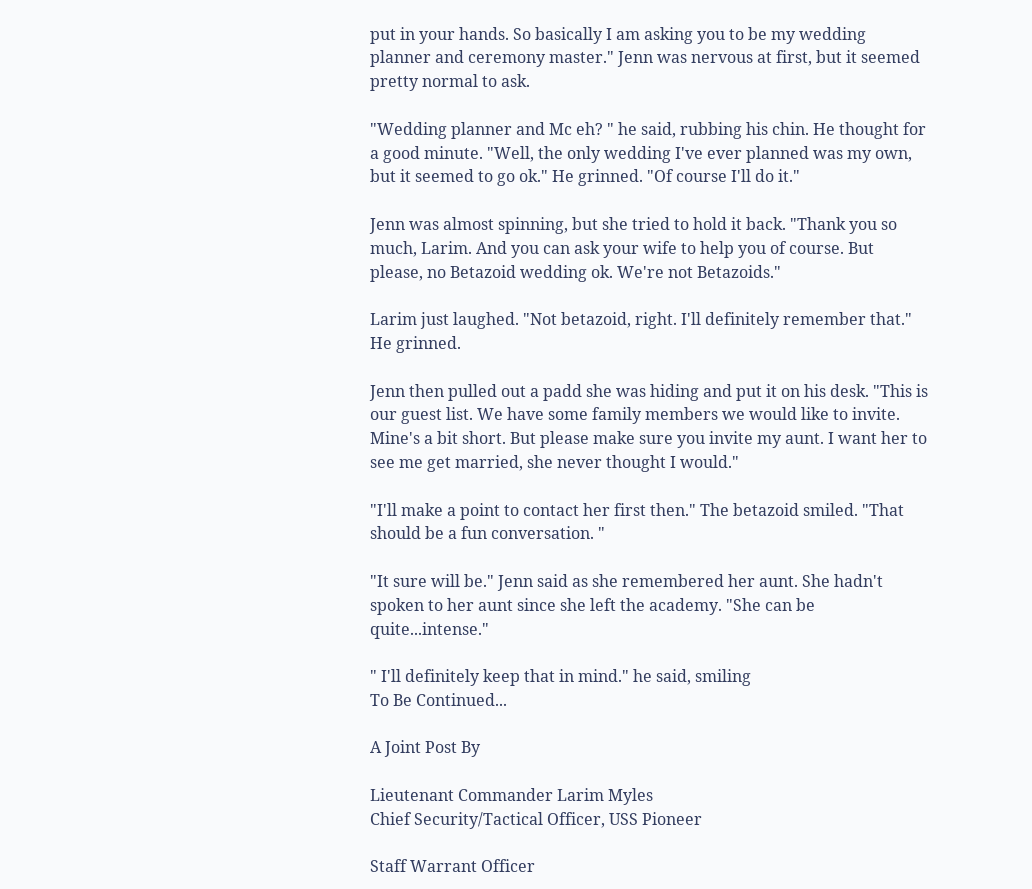put in your hands. So basically I am asking you to be my wedding planner and ceremony master." Jenn was nervous at first, but it seemed pretty normal to ask.

"Wedding planner and Mc eh? " he said, rubbing his chin. He thought for a good minute. "Well, the only wedding I've ever planned was my own, but it seemed to go ok." He grinned. "Of course I'll do it."

Jenn was almost spinning, but she tried to hold it back. "Thank you so much, Larim. And you can ask your wife to help you of course. But please, no Betazoid wedding ok. We're not Betazoids."

Larim just laughed. "Not betazoid, right. I'll definitely remember that." He grinned.

Jenn then pulled out a padd she was hiding and put it on his desk. "This is our guest list. We have some family members we would like to invite. Mine's a bit short. But please make sure you invite my aunt. I want her to see me get married, she never thought I would."

"I'll make a point to contact her first then." The betazoid smiled. "That should be a fun conversation. "

"It sure will be." Jenn said as she remembered her aunt. She hadn't spoken to her aunt since she left the academy. "She can be quite...intense."

" I'll definitely keep that in mind." he said, smiling
To Be Continued...

A Joint Post By

Lieutenant Commander Larim Myles
Chief Security/Tactical Officer, USS Pioneer

Staff Warrant Officer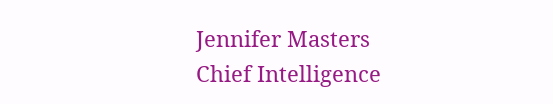Jennifer Masters
Chief Intelligence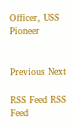Officer, USS Pioneer


Previous Next

RSS Feed RSS Feed